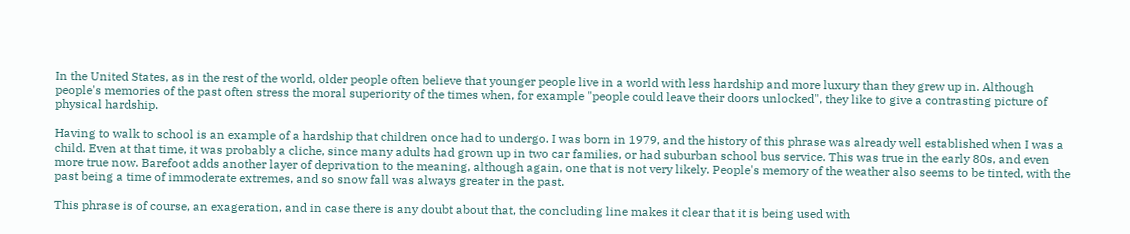In the United States, as in the rest of the world, older people often believe that younger people live in a world with less hardship and more luxury than they grew up in. Although people's memories of the past often stress the moral superiority of the times when, for example "people could leave their doors unlocked", they like to give a contrasting picture of physical hardship.

Having to walk to school is an example of a hardship that children once had to undergo. I was born in 1979, and the history of this phrase was already well established when I was a child. Even at that time, it was probably a cliche, since many adults had grown up in two car families, or had suburban school bus service. This was true in the early 80s, and even more true now. Barefoot adds another layer of deprivation to the meaning, although again, one that is not very likely. People's memory of the weather also seems to be tinted, with the past being a time of immoderate extremes, and so snow fall was always greater in the past.

This phrase is of course, an exageration, and in case there is any doubt about that, the concluding line makes it clear that it is being used with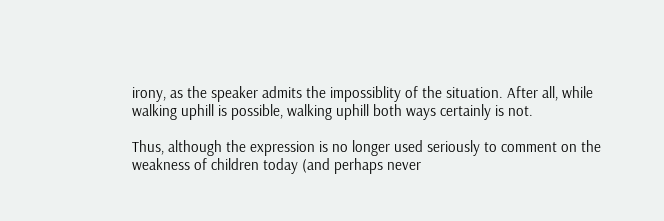irony, as the speaker admits the impossiblity of the situation. After all, while walking uphill is possible, walking uphill both ways certainly is not.

Thus, although the expression is no longer used seriously to comment on the weakness of children today (and perhaps never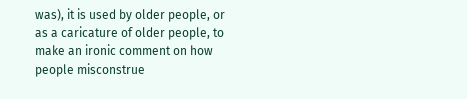was), it is used by older people, or as a caricature of older people, to make an ironic comment on how people misconstrue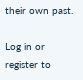their own past.

Log in or register to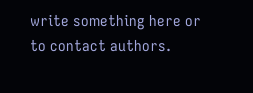write something here or to contact authors.